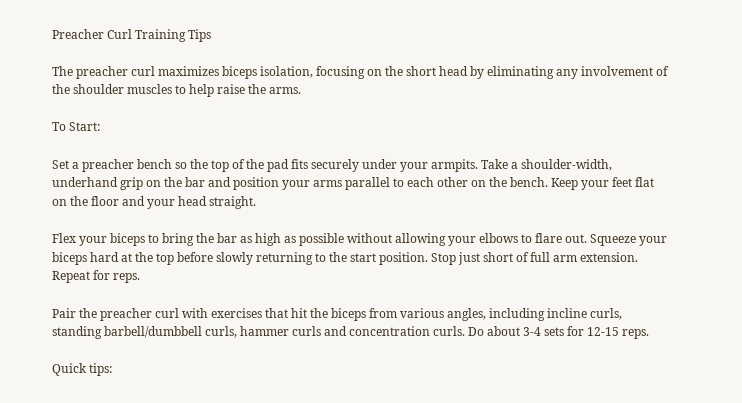Preacher Curl Training Tips

The preacher curl maximizes biceps isolation, focusing on the short head by eliminating any involvement of the shoulder muscles to help raise the arms.

To Start:

Set a preacher bench so the top of the pad fits securely under your armpits. Take a shoulder-width, underhand grip on the bar and position your arms parallel to each other on the bench. Keep your feet flat on the floor and your head straight.

Flex your biceps to bring the bar as high as possible without allowing your elbows to flare out. Squeeze your biceps hard at the top before slowly returning to the start position. Stop just short of full arm extension. Repeat for reps.

Pair the preacher curl with exercises that hit the biceps from various angles, including incline curls, standing barbell/dumbbell curls, hammer curls and concentration curls. Do about 3-4 sets for 12-15 reps.

Quick tips: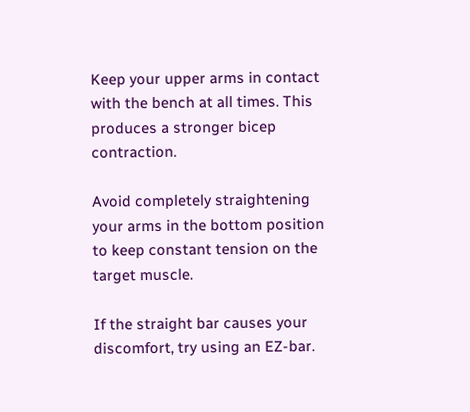Keep your upper arms in contact with the bench at all times. This produces a stronger bicep contraction.

Avoid completely straightening your arms in the bottom position to keep constant tension on the target muscle.

If the straight bar causes your discomfort, try using an EZ-bar.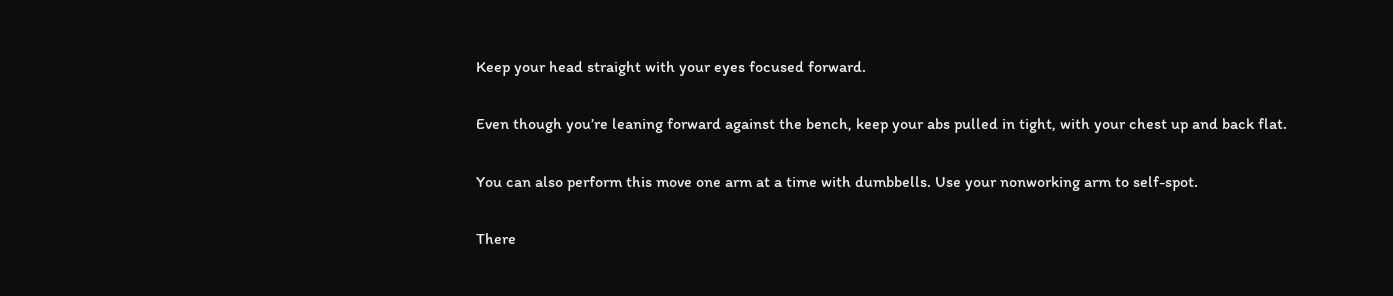Keep your head straight with your eyes focused forward.

Even though you’re leaning forward against the bench, keep your abs pulled in tight, with your chest up and back flat.

You can also perform this move one arm at a time with dumbbells. Use your nonworking arm to self-spot.

There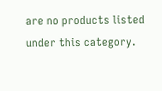are no products listed under this category.